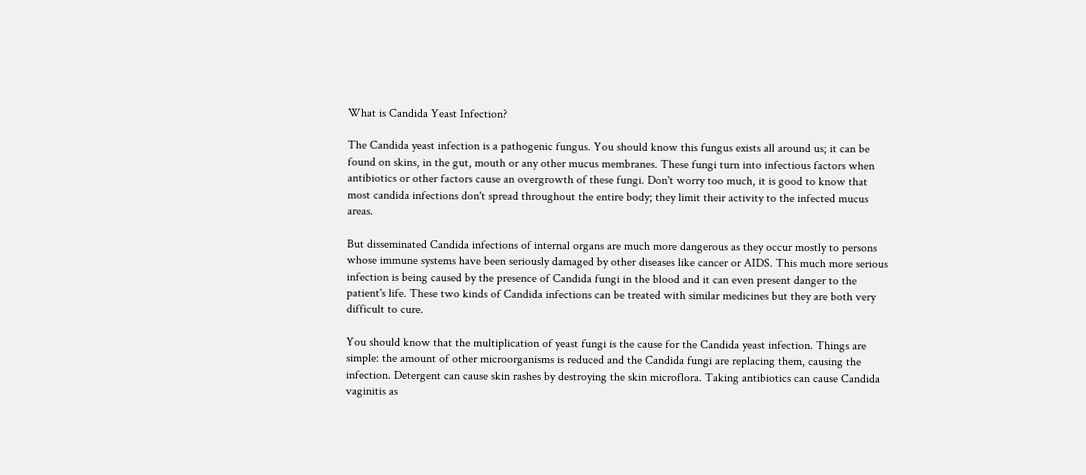What is Candida Yeast Infection?

The Candida yeast infection is a pathogenic fungus. You should know this fungus exists all around us; it can be found on skins, in the gut, mouth or any other mucus membranes. These fungi turn into infectious factors when antibiotics or other factors cause an overgrowth of these fungi. Don't worry too much, it is good to know that most candida infections don't spread throughout the entire body; they limit their activity to the infected mucus areas.

But disseminated Candida infections of internal organs are much more dangerous as they occur mostly to persons whose immune systems have been seriously damaged by other diseases like cancer or AIDS. This much more serious infection is being caused by the presence of Candida fungi in the blood and it can even present danger to the patient's life. These two kinds of Candida infections can be treated with similar medicines but they are both very difficult to cure.

You should know that the multiplication of yeast fungi is the cause for the Candida yeast infection. Things are simple: the amount of other microorganisms is reduced and the Candida fungi are replacing them, causing the infection. Detergent can cause skin rashes by destroying the skin microflora. Taking antibiotics can cause Candida vaginitis as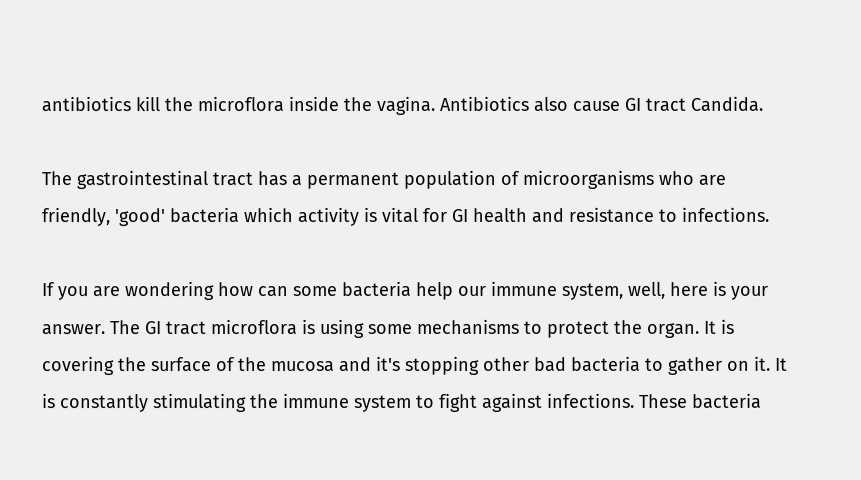antibiotics kill the microflora inside the vagina. Antibiotics also cause GI tract Candida.

The gastrointestinal tract has a permanent population of microorganisms who are friendly, 'good' bacteria which activity is vital for GI health and resistance to infections.

If you are wondering how can some bacteria help our immune system, well, here is your answer. The GI tract microflora is using some mechanisms to protect the organ. It is covering the surface of the mucosa and it's stopping other bad bacteria to gather on it. It is constantly stimulating the immune system to fight against infections. These bacteria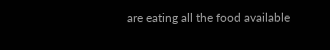are eating all the food available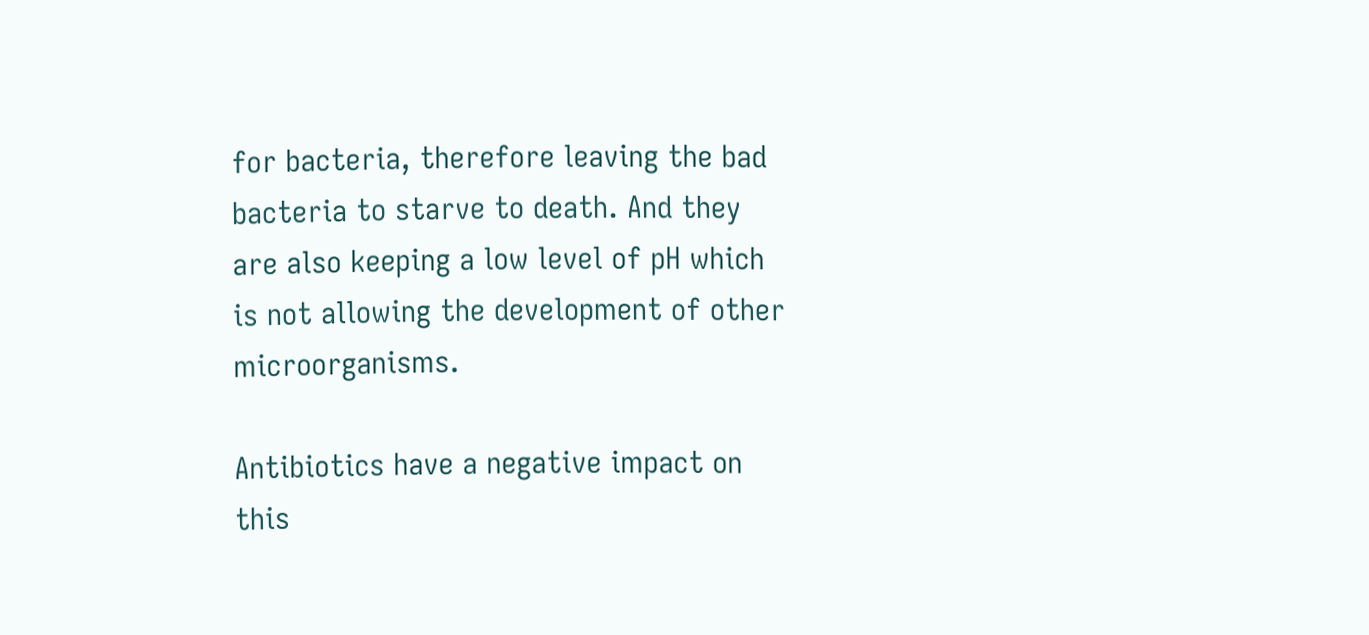for bacteria, therefore leaving the bad bacteria to starve to death. And they are also keeping a low level of pH which is not allowing the development of other microorganisms.

Antibiotics have a negative impact on this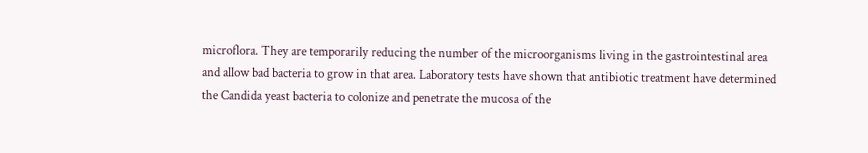microflora. They are temporarily reducing the number of the microorganisms living in the gastrointestinal area and allow bad bacteria to grow in that area. Laboratory tests have shown that antibiotic treatment have determined the Candida yeast bacteria to colonize and penetrate the mucosa of the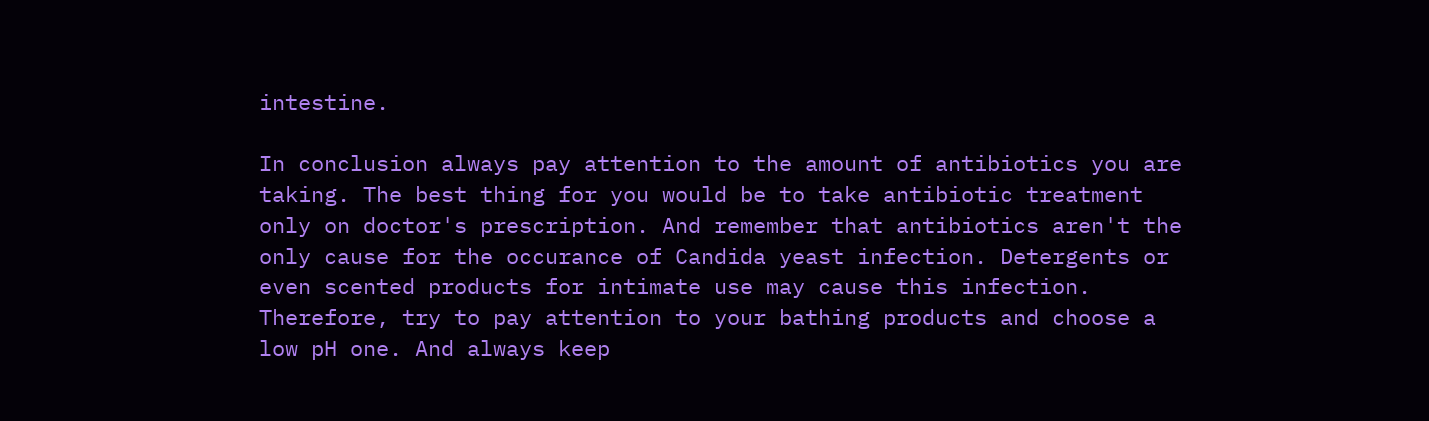intestine.

In conclusion always pay attention to the amount of antibiotics you are taking. The best thing for you would be to take antibiotic treatment only on doctor's prescription. And remember that antibiotics aren't the only cause for the occurance of Candida yeast infection. Detergents or even scented products for intimate use may cause this infection. Therefore, try to pay attention to your bathing products and choose a low pH one. And always keep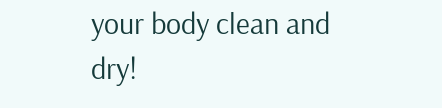your body clean and dry!